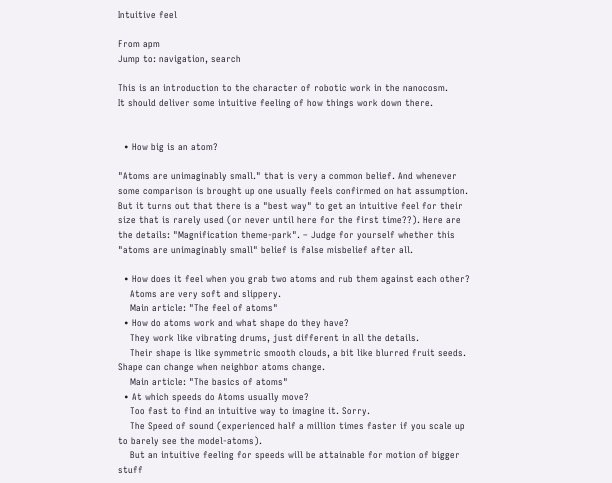Intuitive feel

From apm
Jump to: navigation, search

This is an introduction to the character of robotic work in the nanocosm.
It should deliver some intuitive feeling of how things work down there.


  • How big is an atom?

"Atoms are unimaginably small." that is very a common belief. And whenever some comparison is brought up one usually feels confirmed on hat assumption. But it turns out that there is a "best way" to get an intuitive feel for their size that is rarely used (or never until here for the first time??). Here are the details: "Magnification theme-park". – Judge for yourself whether this "atoms are unimaginably small" belief is false misbelief after all.

  • How does it feel when you grab two atoms and rub them against each other?
    Atoms are very soft and slippery.
    Main article: "The feel of atoms"
  • How do atoms work and what shape do they have?
    They work like vibrating drums, just different in all the details.
    Their shape is like symmetric smooth clouds, a bit like blurred fruit seeds. Shape can change when neighbor atoms change.
    Main article: "The basics of atoms"
  • At which speeds do Atoms usually move?
    Too fast to find an intuitive way to imagine it. Sorry.
    The Speed of sound (experienced half a million times faster if you scale up to barely see the model-atoms).
    But an intuitive feeling for speeds will be attainable for motion of bigger stuff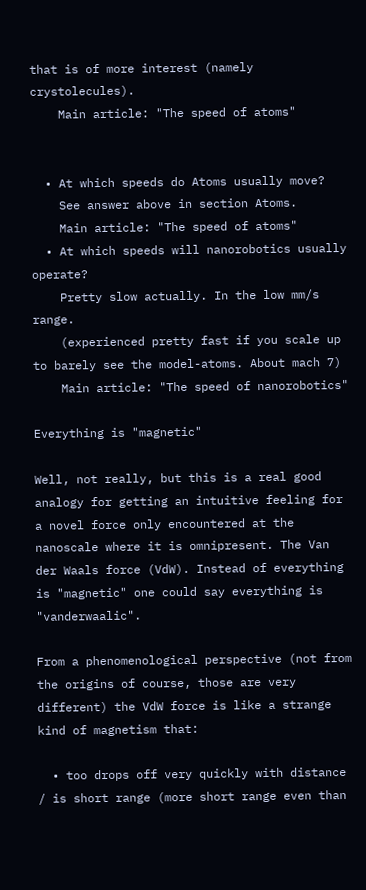that is of more interest (namely crystolecules).
    Main article: "The speed of atoms"


  • At which speeds do Atoms usually move?
    See answer above in section Atoms.
    Main article: "The speed of atoms"
  • At which speeds will nanorobotics usually operate?
    Pretty slow actually. In the low mm/s range.
    (experienced pretty fast if you scale up to barely see the model-atoms. About mach 7)
    Main article: "The speed of nanorobotics"

Everything is "magnetic"

Well, not really, but this is a real good analogy for getting an intuitive feeling for a novel force only encountered at the nanoscale where it is omnipresent. The Van der Waals force (VdW). Instead of everything is "magnetic" one could say everything is "vanderwaalic".

From a phenomenological perspective (not from the origins of course, those are very different) the VdW force is like a strange kind of magnetism that:

  • too drops off very quickly with distance / is short range (more short range even than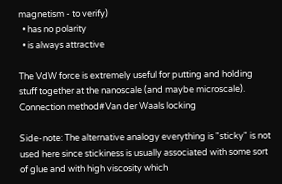magnetism - to verify)
  • has no polarity
  • is always attractive

The VdW force is extremely useful for putting and holding stuff together at the nanoscale (and maybe microscale).
Connection method#Van der Waals locking

Side-note: The alternative analogy everything is "sticky" is not used here since stickiness is usually associated with some sort of glue and with high viscosity which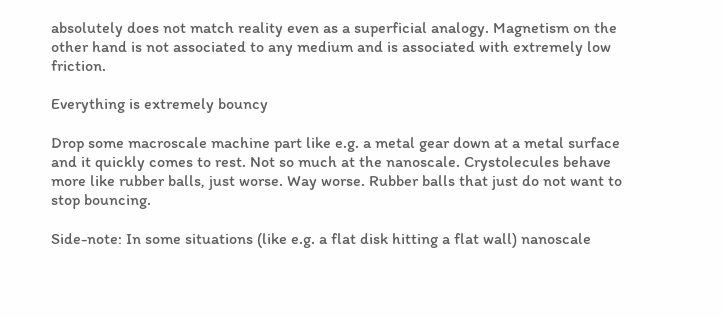absolutely does not match reality even as a superficial analogy. Magnetism on the other hand is not associated to any medium and is associated with extremely low friction.

Everything is extremely bouncy

Drop some macroscale machine part like e.g. a metal gear down at a metal surface and it quickly comes to rest. Not so much at the nanoscale. Crystolecules behave more like rubber balls, just worse. Way worse. Rubber balls that just do not want to stop bouncing.

Side-note: In some situations (like e.g. a flat disk hitting a flat wall) nanoscale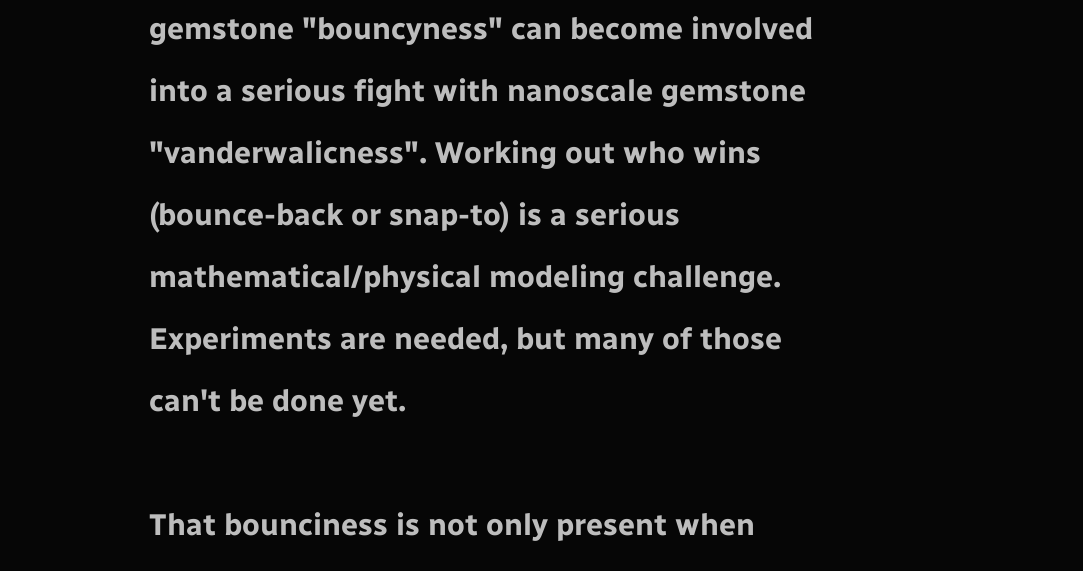gemstone "bouncyness" can become involved into a serious fight with nanoscale gemstone "vanderwalicness". Working out who wins (bounce-back or snap-to) is a serious mathematical/physical modeling challenge. Experiments are needed, but many of those can't be done yet.

That bounciness is not only present when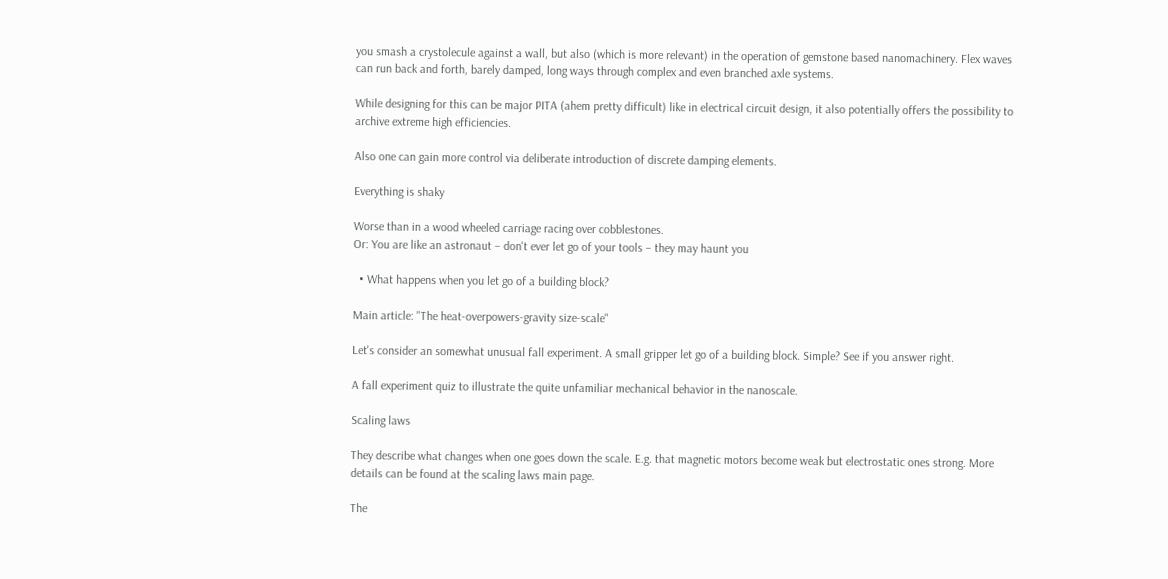you smash a crystolecule against a wall, but also (which is more relevant) in the operation of gemstone based nanomachinery. Flex waves can run back and forth, barely damped, long ways through complex and even branched axle systems.

While designing for this can be major PITA (ahem pretty difficult) like in electrical circuit design, it also potentially offers the possibility to archive extreme high efficiencies.

Also one can gain more control via deliberate introduction of discrete damping elements.

Everything is shaky

Worse than in a wood wheeled carriage racing over cobblestones.
Or: You are like an astronaut – don't ever let go of your tools – they may haunt you

  • What happens when you let go of a building block?

Main article: "The heat-overpowers-gravity size-scale"

Let's consider an somewhat unusual fall experiment. A small gripper let go of a building block. Simple? See if you answer right.

A fall experiment quiz to illustrate the quite unfamiliar mechanical behavior in the nanoscale.

Scaling laws

They describe what changes when one goes down the scale. E.g. that magnetic motors become weak but electrostatic ones strong. More details can be found at the scaling laws main page.

The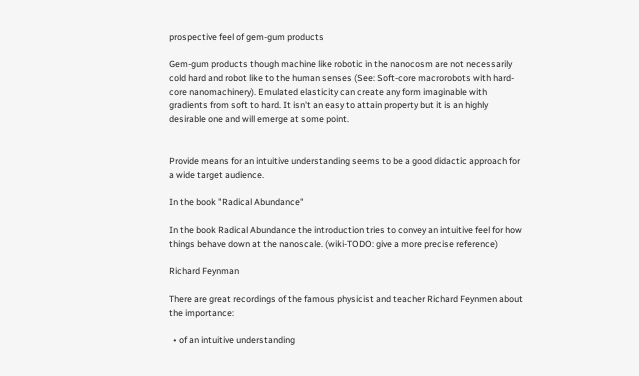prospective feel of gem-gum products

Gem-gum products though machine like robotic in the nanocosm are not necessarily cold hard and robot like to the human senses (See: Soft-core macrorobots with hard-core nanomachinery). Emulated elasticity can create any form imaginable with gradients from soft to hard. It isn't an easy to attain property but it is an highly desirable one and will emerge at some point.


Provide means for an intuitive understanding seems to be a good didactic approach for a wide target audience.

In the book "Radical Abundance"

In the book Radical Abundance the introduction tries to convey an intuitive feel for how things behave down at the nanoscale. (wiki-TODO: give a more precise reference)

Richard Feynman

There are great recordings of the famous physicist and teacher Richard Feynmen about the importance:

  • of an intuitive understanding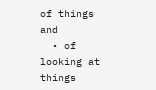of things and
  • of looking at things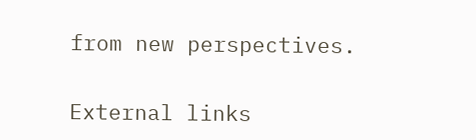from new perspectives.


External links